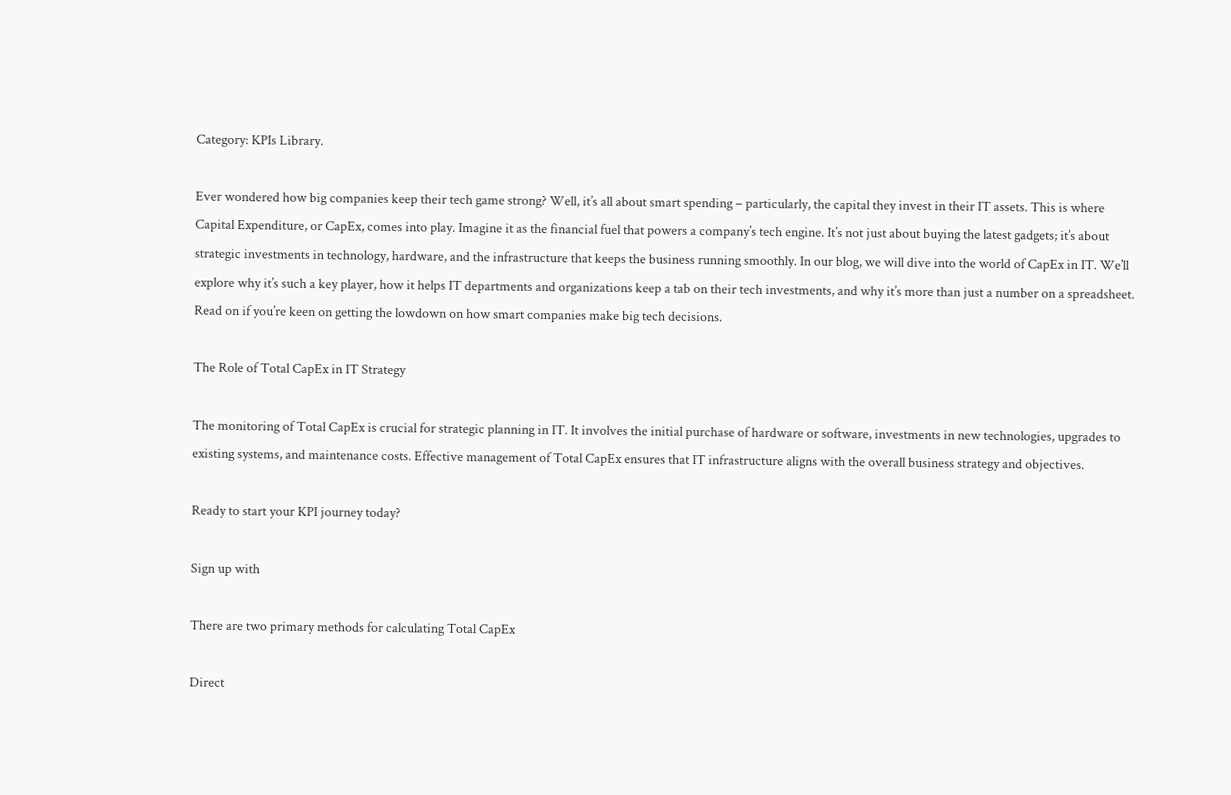Category: KPIs Library.

Ever wondered how big companies keep their tech game strong? Well, it’s all about smart spending – particularly, the capital they invest in their IT assets. This is where Capital Expenditure, or CapEx, comes into play. Imagine it as the financial fuel that powers a company’s tech engine. It’s not just about buying the latest gadgets; it’s about strategic investments in technology, hardware, and the infrastructure that keeps the business running smoothly. In our blog, we will dive into the world of CapEx in IT. We’ll explore why it’s such a key player, how it helps IT departments and organizations keep a tab on their tech investments, and why it’s more than just a number on a spreadsheet. Read on if you’re keen on getting the lowdown on how smart companies make big tech decisions.

The Role of Total CapEx in IT Strategy

The monitoring of Total CapEx is crucial for strategic planning in IT. It involves the initial purchase of hardware or software, investments in new technologies, upgrades to existing systems, and maintenance costs. Effective management of Total CapEx ensures that IT infrastructure aligns with the overall business strategy and objectives.

Ready to start your KPI journey today?

Sign up with

There are two primary methods for calculating Total CapEx

Direct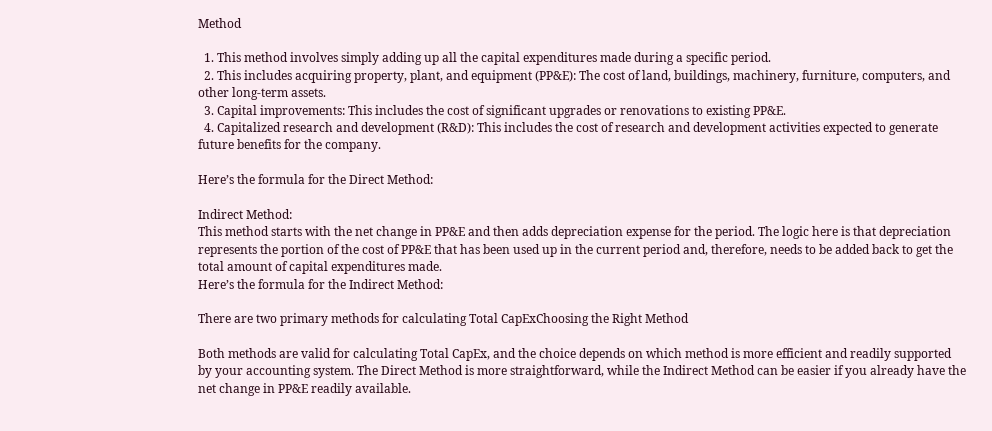Method

  1. This method involves simply adding up all the capital expenditures made during a specific period.
  2. This includes acquiring property, plant, and equipment (PP&E): The cost of land, buildings, machinery, furniture, computers, and other long-term assets.
  3. Capital improvements: This includes the cost of significant upgrades or renovations to existing PP&E.
  4. Capitalized research and development (R&D): This includes the cost of research and development activities expected to generate future benefits for the company.

Here’s the formula for the Direct Method:

Indirect Method:
This method starts with the net change in PP&E and then adds depreciation expense for the period. The logic here is that depreciation represents the portion of the cost of PP&E that has been used up in the current period and, therefore, needs to be added back to get the total amount of capital expenditures made.
Here’s the formula for the Indirect Method:

There are two primary methods for calculating Total CapExChoosing the Right Method

Both methods are valid for calculating Total CapEx, and the choice depends on which method is more efficient and readily supported by your accounting system. The Direct Method is more straightforward, while the Indirect Method can be easier if you already have the net change in PP&E readily available.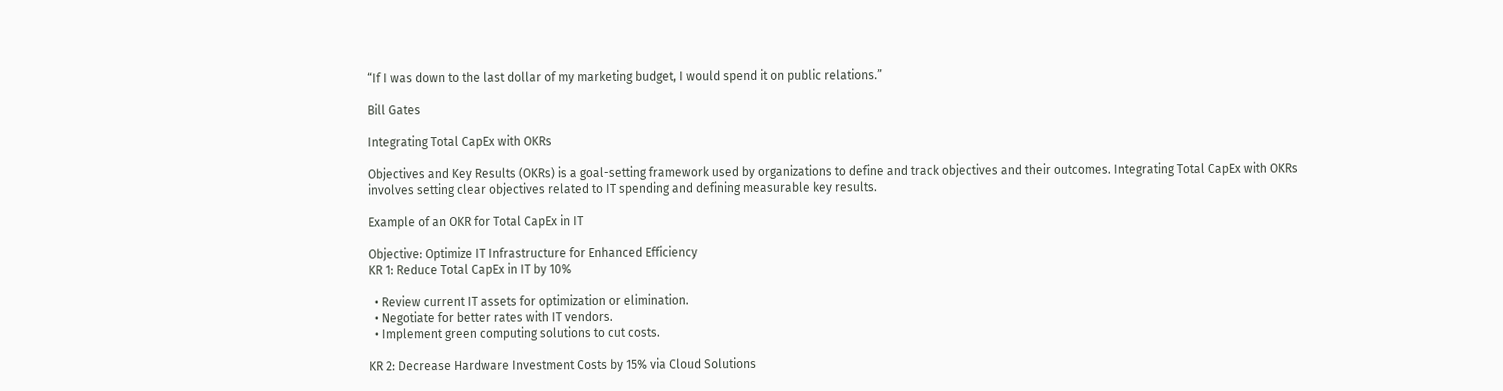“If I was down to the last dollar of my marketing budget, I would spend it on public relations.”

Bill Gates

Integrating Total CapEx with OKRs

Objectives and Key Results (OKRs) is a goal-setting framework used by organizations to define and track objectives and their outcomes. Integrating Total CapEx with OKRs involves setting clear objectives related to IT spending and defining measurable key results.

Example of an OKR for Total CapEx in IT

Objective: Optimize IT Infrastructure for Enhanced Efficiency
KR 1: Reduce Total CapEx in IT by 10%

  • Review current IT assets for optimization or elimination.
  • Negotiate for better rates with IT vendors.
  • Implement green computing solutions to cut costs.

KR 2: Decrease Hardware Investment Costs by 15% via Cloud Solutions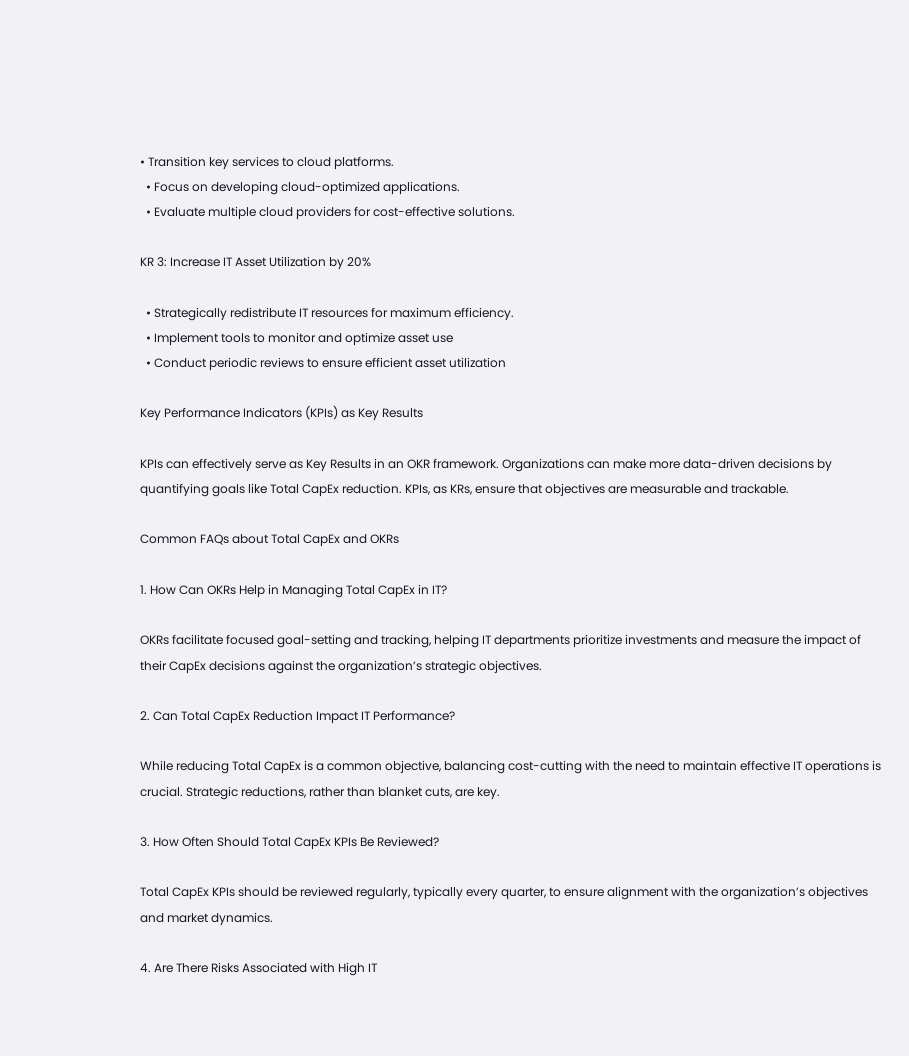• Transition key services to cloud platforms.
  • Focus on developing cloud-optimized applications.
  • Evaluate multiple cloud providers for cost-effective solutions.

KR 3: Increase IT Asset Utilization by 20%

  • Strategically redistribute IT resources for maximum efficiency.
  • Implement tools to monitor and optimize asset use
  • Conduct periodic reviews to ensure efficient asset utilization

Key Performance Indicators (KPIs) as Key Results

KPIs can effectively serve as Key Results in an OKR framework. Organizations can make more data-driven decisions by quantifying goals like Total CapEx reduction. KPIs, as KRs, ensure that objectives are measurable and trackable.

Common FAQs about Total CapEx and OKRs

1. How Can OKRs Help in Managing Total CapEx in IT?

OKRs facilitate focused goal-setting and tracking, helping IT departments prioritize investments and measure the impact of their CapEx decisions against the organization’s strategic objectives.

2. Can Total CapEx Reduction Impact IT Performance?

While reducing Total CapEx is a common objective, balancing cost-cutting with the need to maintain effective IT operations is crucial. Strategic reductions, rather than blanket cuts, are key.

3. How Often Should Total CapEx KPIs Be Reviewed?

Total CapEx KPIs should be reviewed regularly, typically every quarter, to ensure alignment with the organization’s objectives and market dynamics.

4. Are There Risks Associated with High IT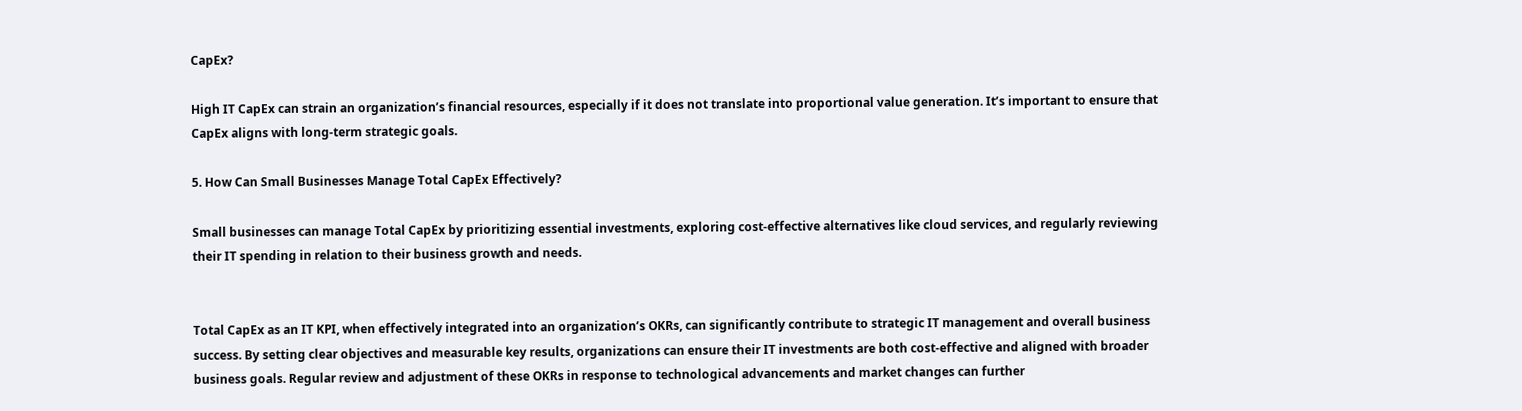CapEx?

High IT CapEx can strain an organization’s financial resources, especially if it does not translate into proportional value generation. It’s important to ensure that CapEx aligns with long-term strategic goals.

5. How Can Small Businesses Manage Total CapEx Effectively?

Small businesses can manage Total CapEx by prioritizing essential investments, exploring cost-effective alternatives like cloud services, and regularly reviewing their IT spending in relation to their business growth and needs.


Total CapEx as an IT KPI, when effectively integrated into an organization’s OKRs, can significantly contribute to strategic IT management and overall business success. By setting clear objectives and measurable key results, organizations can ensure their IT investments are both cost-effective and aligned with broader business goals. Regular review and adjustment of these OKRs in response to technological advancements and market changes can further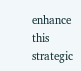enhance this strategic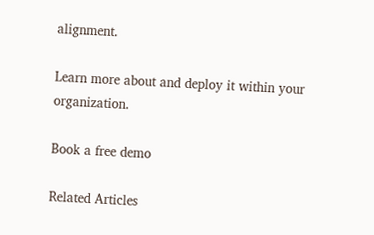alignment.

Learn more about and deploy it within your organization.

Book a free demo

Related Articles